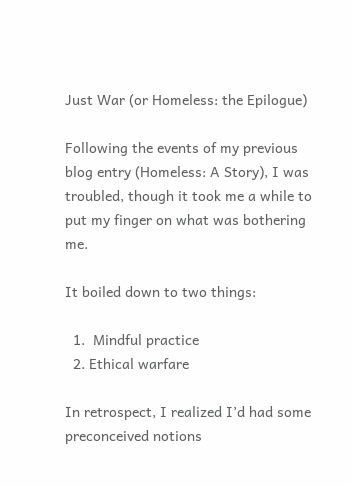Just War (or Homeless: the Epilogue)

Following the events of my previous blog entry (Homeless: A Story), I was troubled, though it took me a while to put my finger on what was bothering me.

It boiled down to two things:

  1.  Mindful practice
  2. Ethical warfare

In retrospect, I realized I’d had some preconceived notions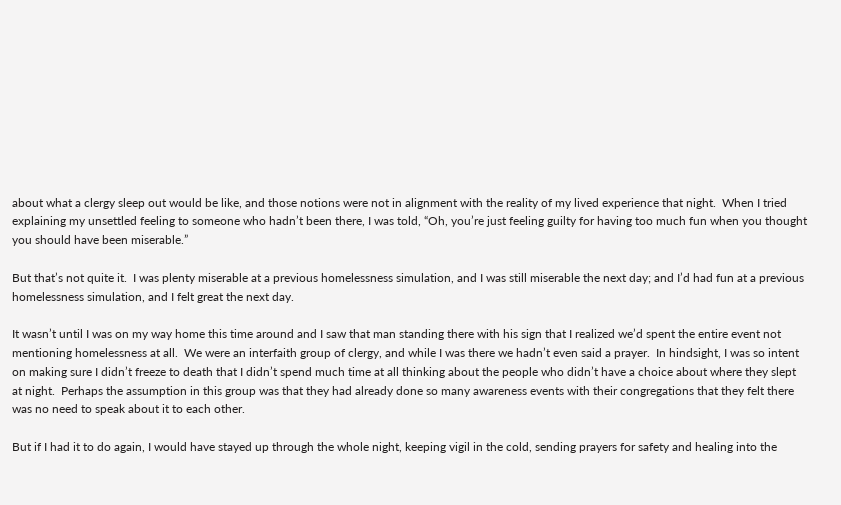about what a clergy sleep out would be like, and those notions were not in alignment with the reality of my lived experience that night.  When I tried explaining my unsettled feeling to someone who hadn’t been there, I was told, “Oh, you’re just feeling guilty for having too much fun when you thought you should have been miserable.”

But that’s not quite it.  I was plenty miserable at a previous homelessness simulation, and I was still miserable the next day; and I’d had fun at a previous homelessness simulation, and I felt great the next day.

It wasn’t until I was on my way home this time around and I saw that man standing there with his sign that I realized we’d spent the entire event not mentioning homelessness at all.  We were an interfaith group of clergy, and while I was there we hadn’t even said a prayer.  In hindsight, I was so intent on making sure I didn’t freeze to death that I didn’t spend much time at all thinking about the people who didn’t have a choice about where they slept at night.  Perhaps the assumption in this group was that they had already done so many awareness events with their congregations that they felt there was no need to speak about it to each other.

But if I had it to do again, I would have stayed up through the whole night, keeping vigil in the cold, sending prayers for safety and healing into the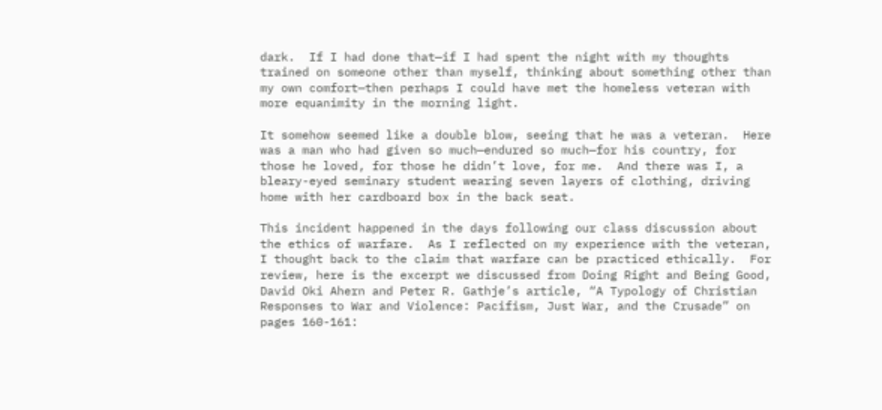dark.  If I had done that—if I had spent the night with my thoughts trained on someone other than myself, thinking about something other than my own comfort—then perhaps I could have met the homeless veteran with more equanimity in the morning light.

It somehow seemed like a double blow, seeing that he was a veteran.  Here was a man who had given so much—endured so much—for his country, for those he loved, for those he didn’t love, for me.  And there was I, a bleary-eyed seminary student wearing seven layers of clothing, driving home with her cardboard box in the back seat.

This incident happened in the days following our class discussion about the ethics of warfare.  As I reflected on my experience with the veteran, I thought back to the claim that warfare can be practiced ethically.  For review, here is the excerpt we discussed from Doing Right and Being Good, David Oki Ahern and Peter R. Gathje’s article, “A Typology of Christian Responses to War and Violence: Pacifism, Just War, and the Crusade” on pages 160-161: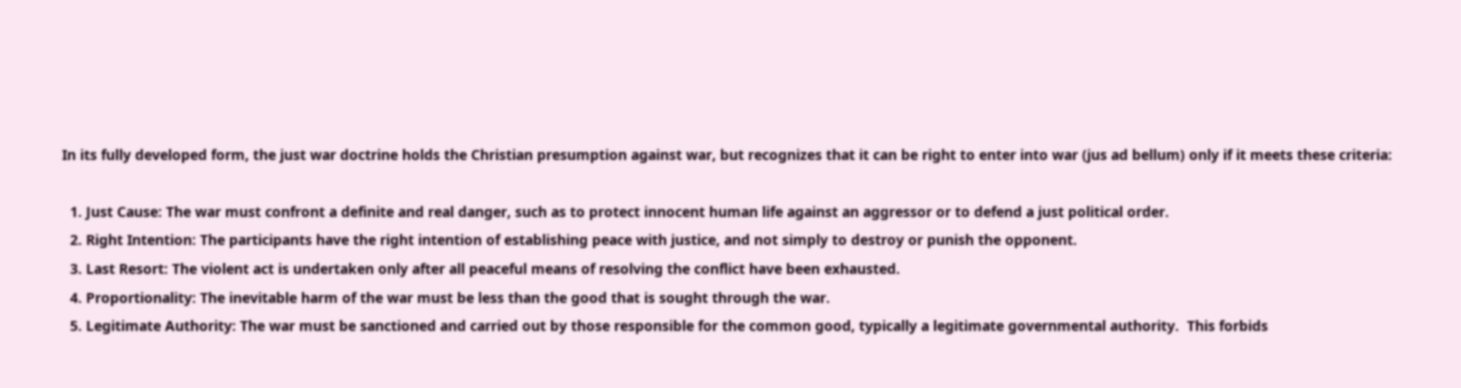In its fully developed form, the just war doctrine holds the Christian presumption against war, but recognizes that it can be right to enter into war (jus ad bellum) only if it meets these criteria:

  1. Just Cause: The war must confront a definite and real danger, such as to protect innocent human life against an aggressor or to defend a just political order.
  2. Right Intention: The participants have the right intention of establishing peace with justice, and not simply to destroy or punish the opponent.
  3. Last Resort: The violent act is undertaken only after all peaceful means of resolving the conflict have been exhausted.
  4. Proportionality: The inevitable harm of the war must be less than the good that is sought through the war.
  5. Legitimate Authority: The war must be sanctioned and carried out by those responsible for the common good, typically a legitimate governmental authority.  This forbids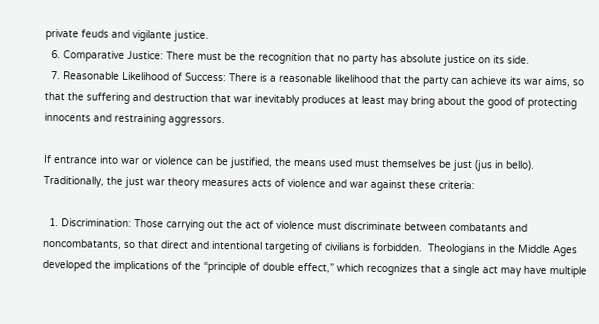private feuds and vigilante justice.
  6. Comparative Justice: There must be the recognition that no party has absolute justice on its side.
  7. Reasonable Likelihood of Success: There is a reasonable likelihood that the party can achieve its war aims, so that the suffering and destruction that war inevitably produces at least may bring about the good of protecting innocents and restraining aggressors.

If entrance into war or violence can be justified, the means used must themselves be just (jus in bello).  Traditionally, the just war theory measures acts of violence and war against these criteria:

  1. Discrimination: Those carrying out the act of violence must discriminate between combatants and noncombatants, so that direct and intentional targeting of civilians is forbidden.  Theologians in the Middle Ages developed the implications of the “principle of double effect,” which recognizes that a single act may have multiple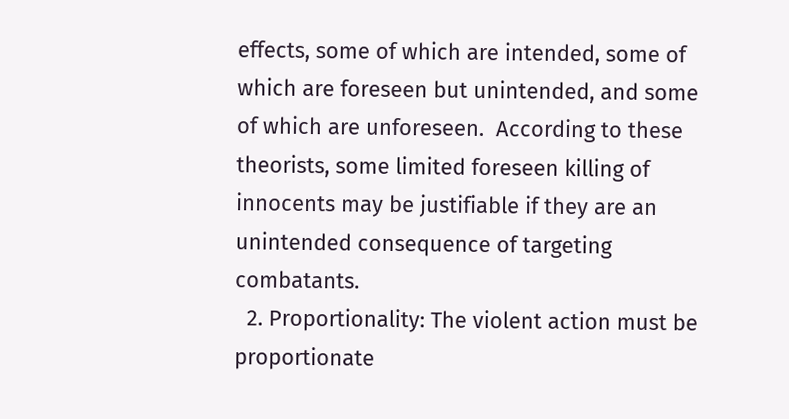effects, some of which are intended, some of which are foreseen but unintended, and some of which are unforeseen.  According to these theorists, some limited foreseen killing of innocents may be justifiable if they are an unintended consequence of targeting combatants.
  2. Proportionality: The violent action must be proportionate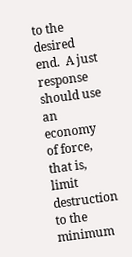to the desired end.  A just response should use an economy of force, that is, limit destruction to the minimum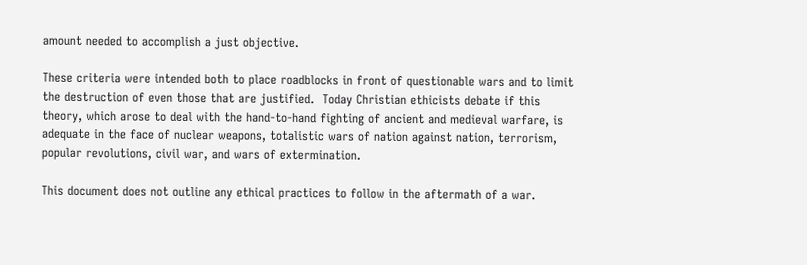amount needed to accomplish a just objective.

These criteria were intended both to place roadblocks in front of questionable wars and to limit the destruction of even those that are justified.  Today Christian ethicists debate if this theory, which arose to deal with the hand-to-hand fighting of ancient and medieval warfare, is adequate in the face of nuclear weapons, totalistic wars of nation against nation, terrorism, popular revolutions, civil war, and wars of extermination.

This document does not outline any ethical practices to follow in the aftermath of a war.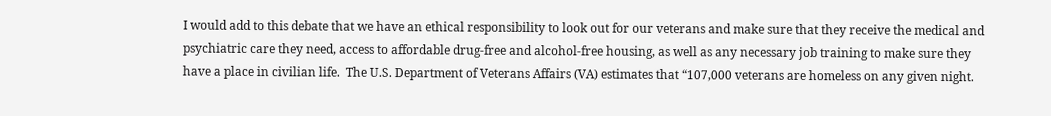I would add to this debate that we have an ethical responsibility to look out for our veterans and make sure that they receive the medical and psychiatric care they need, access to affordable drug-free and alcohol-free housing, as well as any necessary job training to make sure they have a place in civilian life.  The U.S. Department of Veterans Affairs (VA) estimates that “107,000 veterans are homeless on any given night.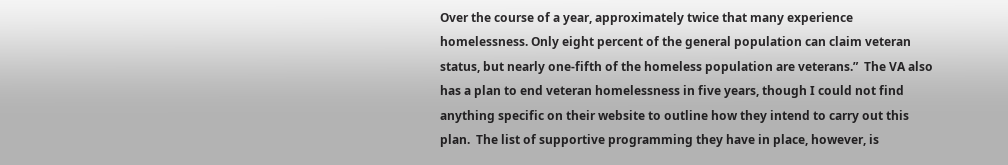Over the course of a year, approximately twice that many experience homelessness. Only eight percent of the general population can claim veteran status, but nearly one-fifth of the homeless population are veterans.”  The VA also has a plan to end veteran homelessness in five years, though I could not find anything specific on their website to outline how they intend to carry out this plan.  The list of supportive programming they have in place, however, is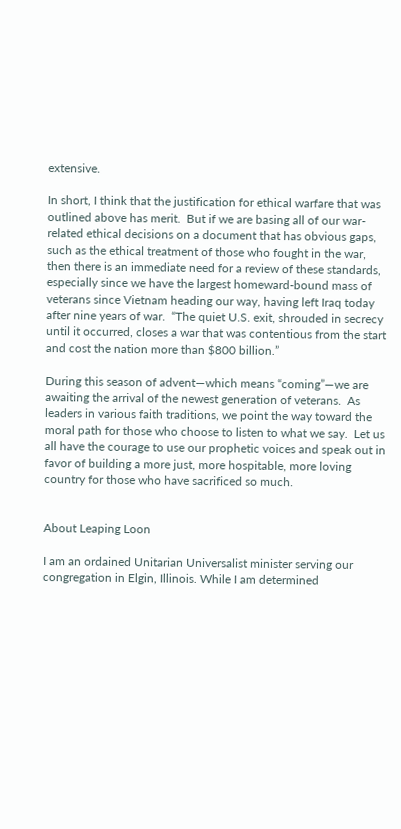extensive.

In short, I think that the justification for ethical warfare that was outlined above has merit.  But if we are basing all of our war-related ethical decisions on a document that has obvious gaps, such as the ethical treatment of those who fought in the war, then there is an immediate need for a review of these standards, especially since we have the largest homeward-bound mass of veterans since Vietnam heading our way, having left Iraq today after nine years of war.  “The quiet U.S. exit, shrouded in secrecy until it occurred, closes a war that was contentious from the start and cost the nation more than $800 billion.”

During this season of advent—which means “coming”—we are awaiting the arrival of the newest generation of veterans.  As leaders in various faith traditions, we point the way toward the moral path for those who choose to listen to what we say.  Let us all have the courage to use our prophetic voices and speak out in favor of building a more just, more hospitable, more loving country for those who have sacrificed so much.


About Leaping Loon

I am an ordained Unitarian Universalist minister serving our congregation in Elgin, Illinois. While I am determined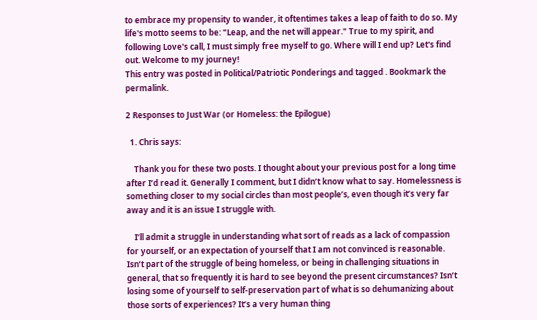to embrace my propensity to wander, it oftentimes takes a leap of faith to do so. My life's motto seems to be: "Leap, and the net will appear." True to my spirit, and following Love's call, I must simply free myself to go. Where will I end up? Let's find out. Welcome to my journey!
This entry was posted in Political/Patriotic Ponderings and tagged . Bookmark the permalink.

2 Responses to Just War (or Homeless: the Epilogue)

  1. Chris says:

    Thank you for these two posts. I thought about your previous post for a long time after I’d read it. Generally I comment, but I didn’t know what to say. Homelessness is something closer to my social circles than most people’s, even though it’s very far away and it is an issue I struggle with.

    I’ll admit a struggle in understanding what sort of reads as a lack of compassion for yourself, or an expectation of yourself that I am not convinced is reasonable. Isn’t part of the struggle of being homeless, or being in challenging situations in general, that so frequently it is hard to see beyond the present circumstances? Isn’t losing some of yourself to self-preservation part of what is so dehumanizing about those sorts of experiences? It’s a very human thing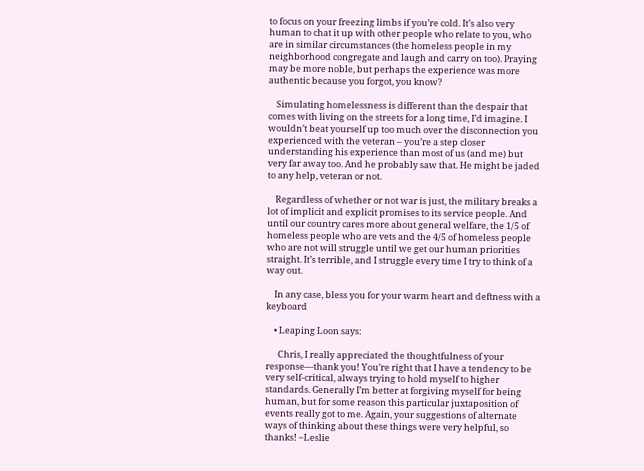to focus on your freezing limbs if you’re cold. It’s also very human to chat it up with other people who relate to you, who are in similar circumstances (the homeless people in my neighborhood congregate and laugh and carry on too). Praying may be more noble, but perhaps the experience was more authentic because you forgot, you know?

    Simulating homelessness is different than the despair that comes with living on the streets for a long time, I’d imagine. I wouldn’t beat yourself up too much over the disconnection you experienced with the veteran – you’re a step closer understanding his experience than most of us (and me) but very far away too. And he probably saw that. He might be jaded to any help, veteran or not.

    Regardless of whether or not war is just, the military breaks a lot of implicit and explicit promises to its service people. And until our country cares more about general welfare, the 1/5 of homeless people who are vets and the 4/5 of homeless people who are not will struggle until we get our human priorities straight. It’s terrible, and I struggle every time I try to think of a way out.

    In any case, bless you for your warm heart and deftness with a keyboard

    • Leaping Loon says:

      Chris, I really appreciated the thoughtfulness of your response—thank you! You’re right that I have a tendency to be very self-critical, always trying to hold myself to higher standards. Generally I’m better at forgiving myself for being human, but for some reason this particular juxtaposition of events really got to me. Again, your suggestions of alternate ways of thinking about these things were very helpful, so thanks! ~Leslie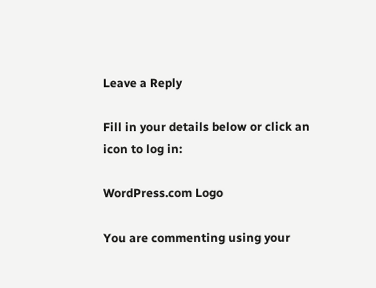Leave a Reply

Fill in your details below or click an icon to log in:

WordPress.com Logo

You are commenting using your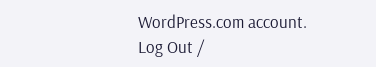WordPress.com account. Log Out /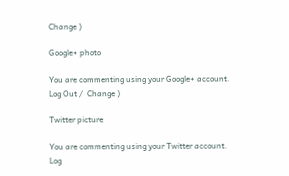Change )

Google+ photo

You are commenting using your Google+ account. Log Out /  Change )

Twitter picture

You are commenting using your Twitter account. Log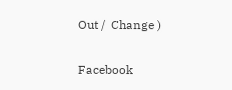Out /  Change )

Facebook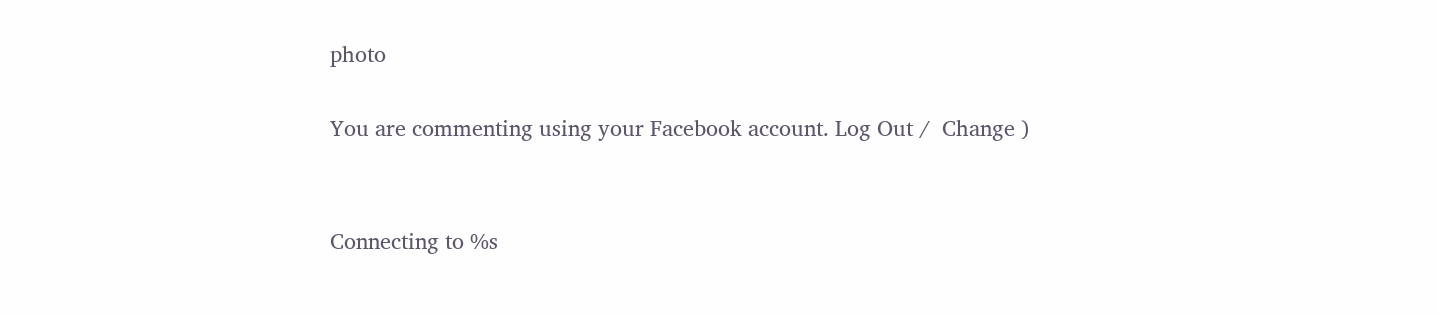photo

You are commenting using your Facebook account. Log Out /  Change )


Connecting to %s